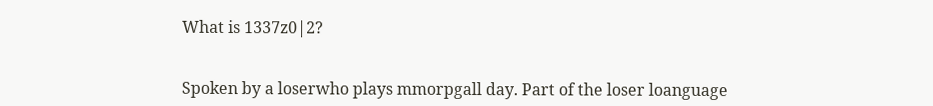What is 1337z0|2?


Spoken by a loserwho plays mmorpgall day. Part of the loser loanguage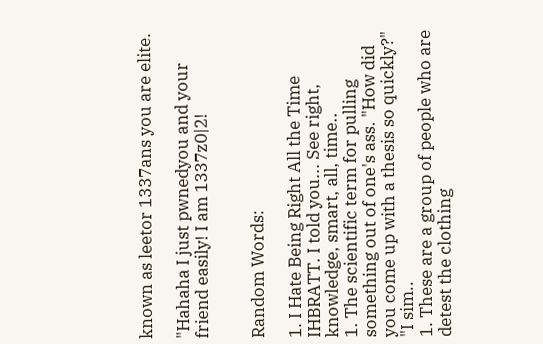known as leetor 1337ans you are elite.

"Hahaha I just pwnedyou and your friend easily! I am 1337z0|2!


Random Words:

1. I Hate Being Right All the Time IHBRATT. I told you... See right, knowledge, smart, all, time..
1. The scientific term for pulling something out of one's ass. "How did you come up with a thesis so quickly?" "I sim..
1. These are a group of people who are detest the clothing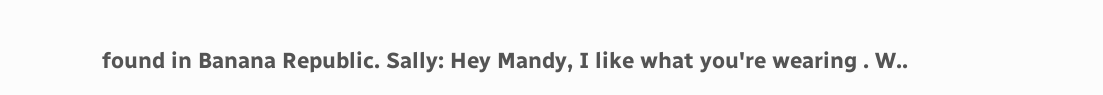found in Banana Republic. Sally: Hey Mandy, I like what you're wearing . W..